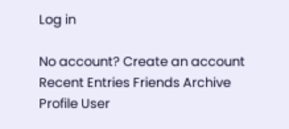Log in

No account? Create an account
Recent Entries Friends Archive Profile User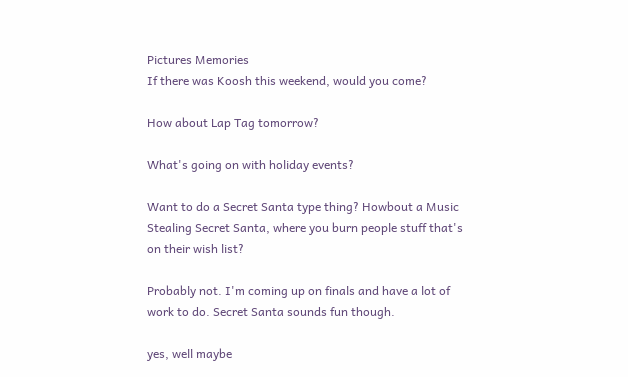Pictures Memories
If there was Koosh this weekend, would you come?

How about Lap Tag tomorrow?

What's going on with holiday events?

Want to do a Secret Santa type thing? Howbout a Music Stealing Secret Santa, where you burn people stuff that's on their wish list?

Probably not. I'm coming up on finals and have a lot of work to do. Secret Santa sounds fun though.

yes, well maybe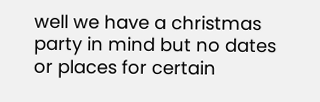well we have a christmas party in mind but no dates or places for certain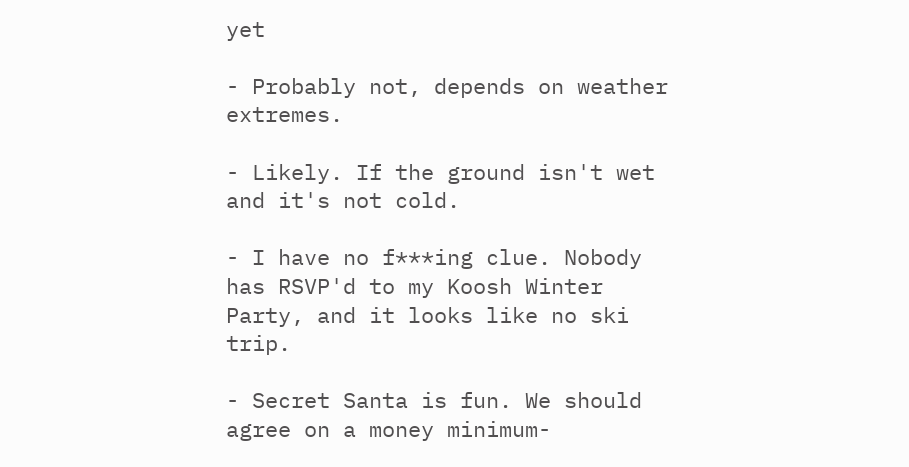yet

- Probably not, depends on weather extremes.

- Likely. If the ground isn't wet and it's not cold.

- I have no f***ing clue. Nobody has RSVP'd to my Koosh Winter Party, and it looks like no ski trip.

- Secret Santa is fun. We should agree on a money minimum-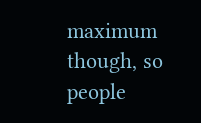maximum though, so people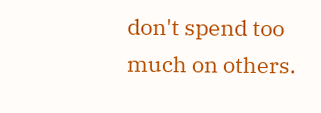don't spend too much on others.